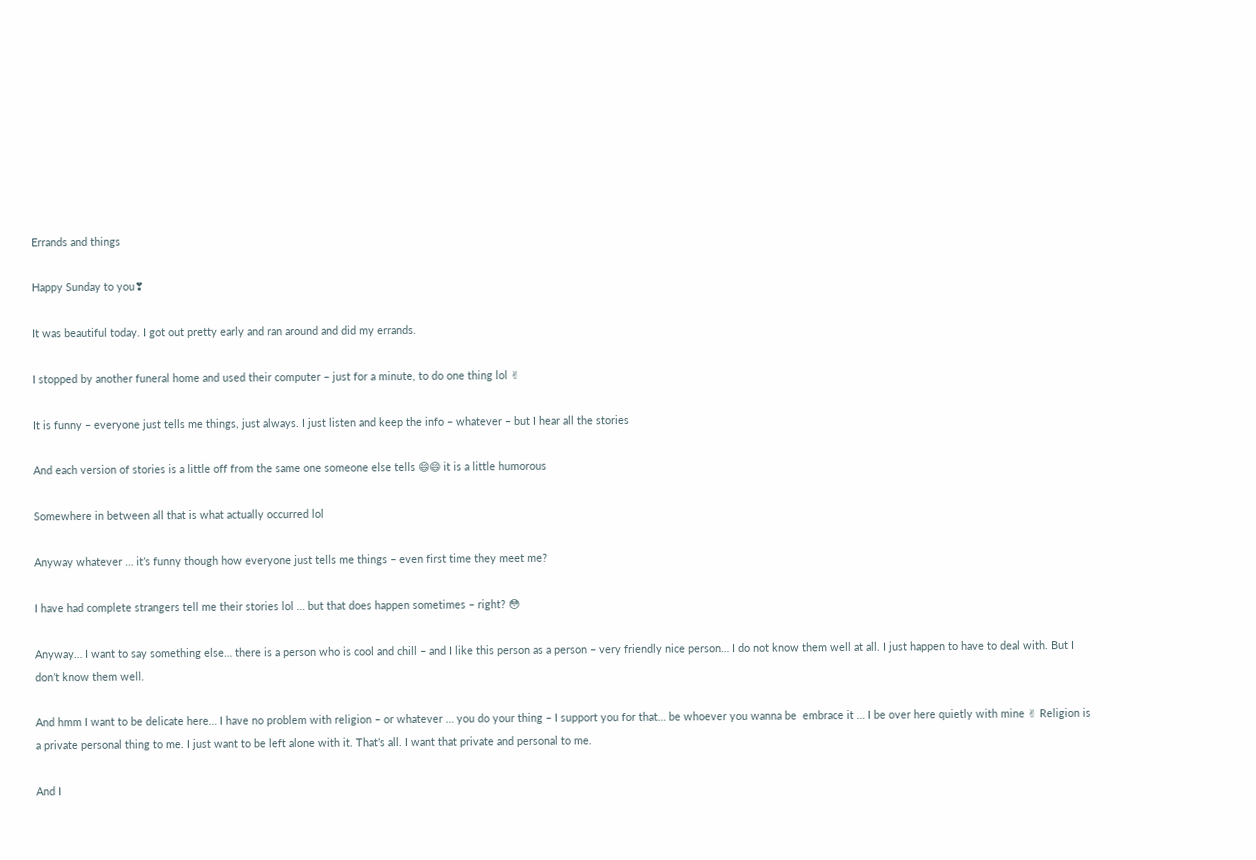Errands and things

Happy Sunday to you❣

It was beautiful today. I got out pretty early and ran around and did my errands.

I stopped by another funeral home and used their computer – just for a minute, to do one thing lol ✌

It is funny – everyone just tells me things, just always. I just listen and keep the info – whatever – but I hear all the stories

And each version of stories is a little off from the same one someone else tells 😄😄 it is a little humorous

Somewhere in between all that is what actually occurred lol

Anyway whatever … it’s funny though how everyone just tells me things – even first time they meet me?

I have had complete strangers tell me their stories lol … but that does happen sometimes – right? 😳

Anyway… I want to say something else… there is a person who is cool and chill – and I like this person as a person – very friendly nice person… I do not know them well at all. I just happen to have to deal with. But I don’t know them well.

And hmm I want to be delicate here… I have no problem with religion – or whatever … you do your thing – I support you for that… be whoever you wanna be  embrace it … I be over here quietly with mine ✌ Religion is a private personal thing to me. I just want to be left alone with it. That’s all. I want that private and personal to me.

And I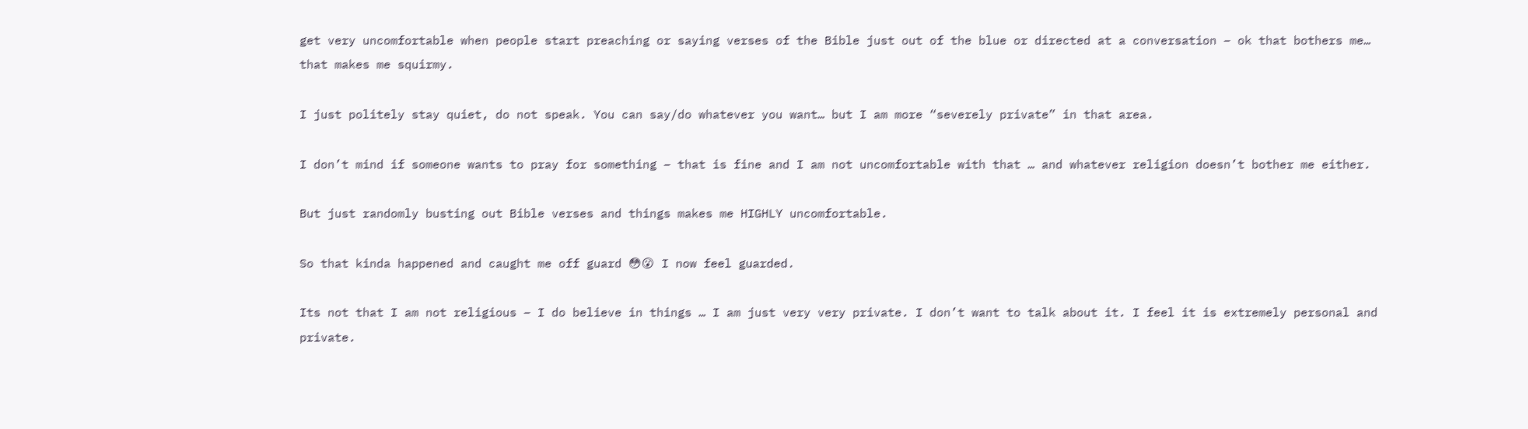get very uncomfortable when people start preaching or saying verses of the Bible just out of the blue or directed at a conversation – ok that bothers me… that makes me squirmy.

I just politely stay quiet, do not speak. You can say/do whatever you want… but I am more “severely private” in that area.

I don’t mind if someone wants to pray for something – that is fine and I am not uncomfortable with that … and whatever religion doesn’t bother me either.

But just randomly busting out Bible verses and things makes me HIGHLY uncomfortable.

So that kinda happened and caught me off guard 😳😮 I now feel guarded.

Its not that I am not religious – I do believe in things … I am just very very private. I don’t want to talk about it. I feel it is extremely personal and private.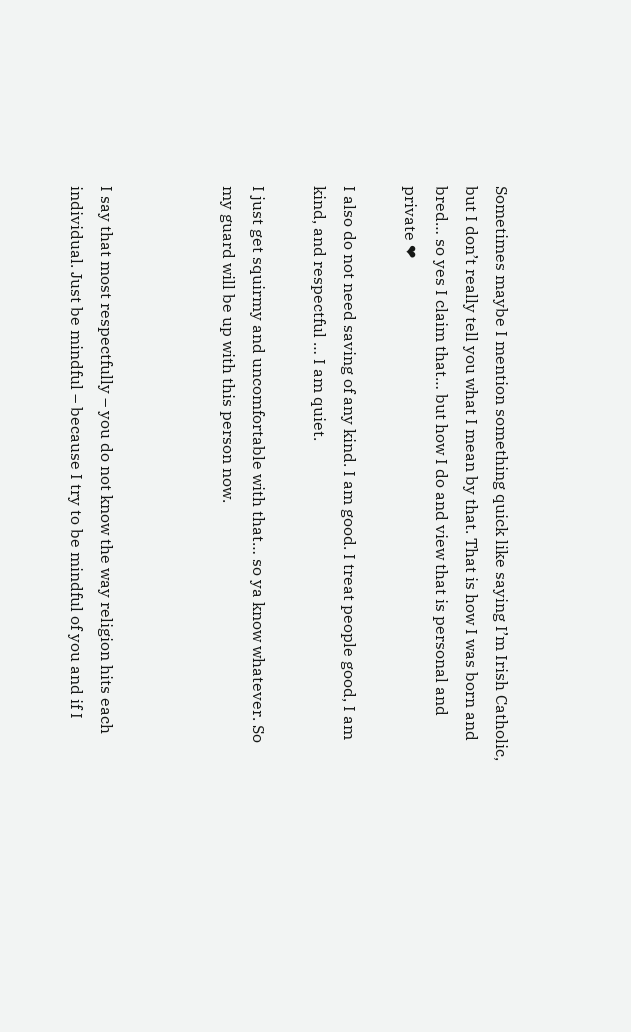Sometimes maybe I mention something quick like saying I’m Irish Catholic, but I don’t really tell you what I mean by that. That is how I was born and bred… so yes I claim that… but how I do and view that is personal and private ❤

I also do not need saving of any kind. I am good. I treat people good, I am kind, and respectful … I am quiet.

I just get squirmy and uncomfortable with that… so ya know whatever. So my guard will be up with this person now.



I say that most respectfully – you do not know the way religion hits each individual. Just be mindful – because I try to be mindful of you and if I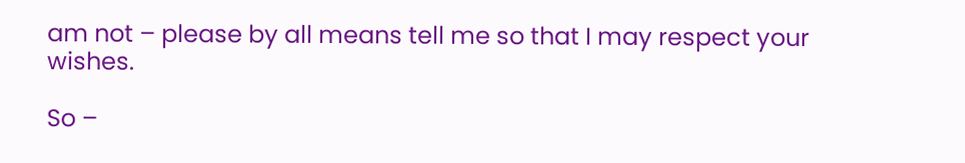am not – please by all means tell me so that I may respect your wishes.

So –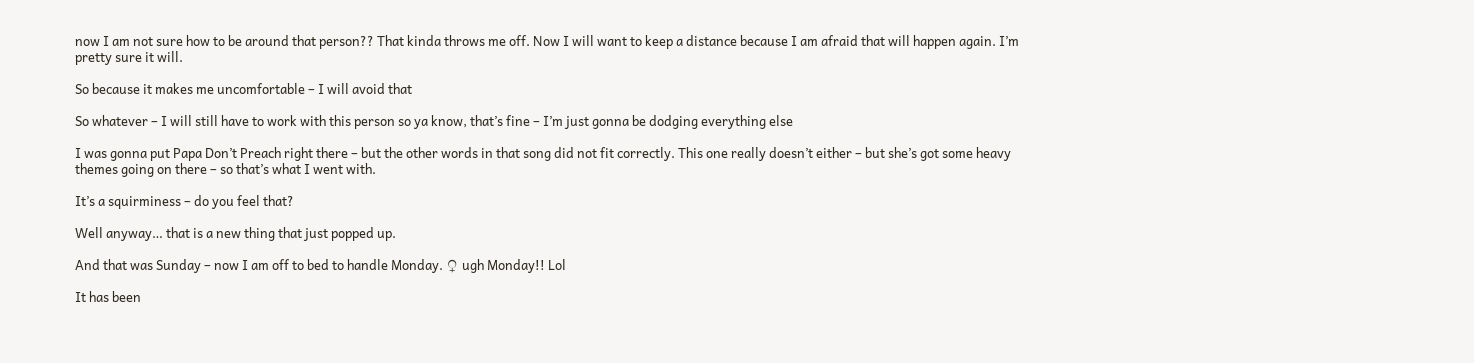now I am not sure how to be around that person?? That kinda throws me off. Now I will want to keep a distance because I am afraid that will happen again. I’m pretty sure it will.

So because it makes me uncomfortable – I will avoid that

So whatever – I will still have to work with this person so ya know, that’s fine – I’m just gonna be dodging everything else

I was gonna put Papa Don’t Preach right there – but the other words in that song did not fit correctly. This one really doesn’t either – but she’s got some heavy themes going on there – so that’s what I went with.

It’s a squirminess – do you feel that?

Well anyway… that is a new thing that just popped up.

And that was Sunday – now I am off to bed to handle Monday. ♀ ugh Monday!! Lol

It has been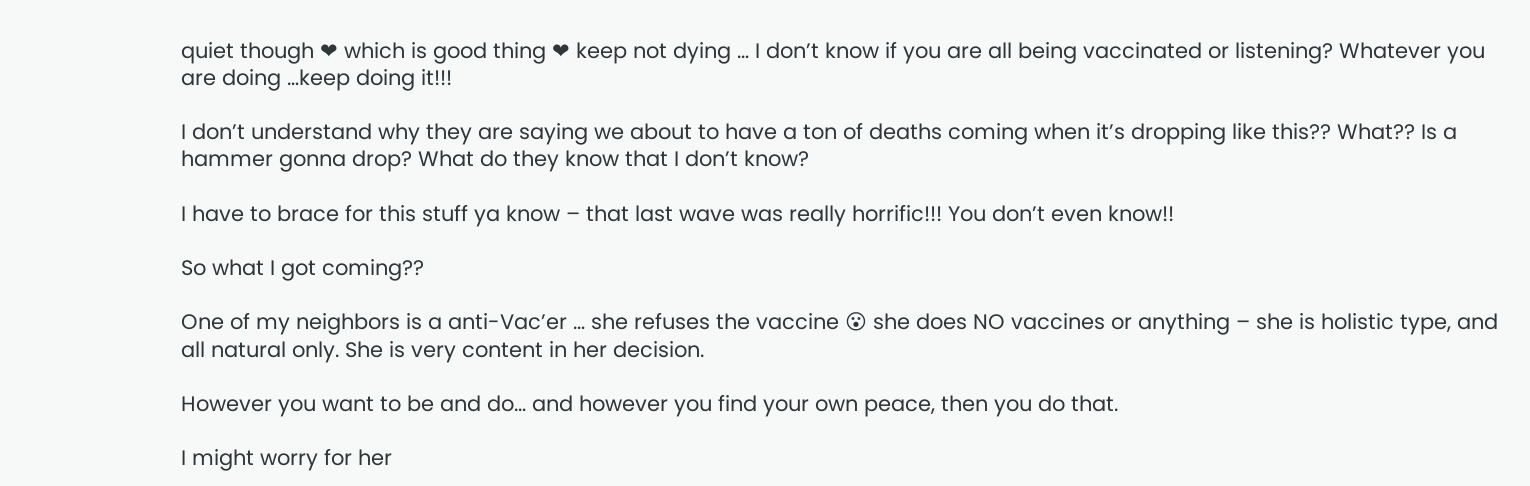quiet though ❤ which is good thing ❤ keep not dying … I don’t know if you are all being vaccinated or listening? Whatever you are doing …keep doing it!!!

I don’t understand why they are saying we about to have a ton of deaths coming when it’s dropping like this?? What?? Is a hammer gonna drop? What do they know that I don’t know?

I have to brace for this stuff ya know – that last wave was really horrific!!! You don’t even know!!

So what I got coming??

One of my neighbors is a anti-Vac’er … she refuses the vaccine 😮 she does NO vaccines or anything – she is holistic type, and all natural only. She is very content in her decision.

However you want to be and do… and however you find your own peace, then you do that.

I might worry for her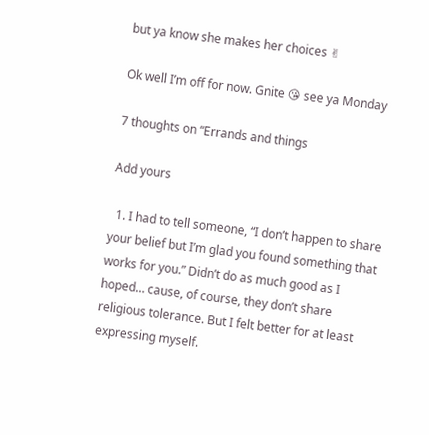but ya know she makes her choices ✌

Ok well I’m off for now. Gnite 😘 see ya Monday

7 thoughts on “Errands and things

Add yours

  1. I had to tell someone, “I don’t happen to share your belief but I’m glad you found something that works for you.” Didn’t do as much good as I hoped… cause, of course, they don’t share religious tolerance. But I felt better for at least expressing myself.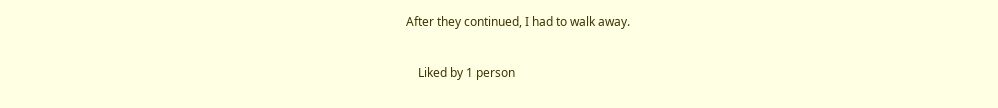After they continued, I had to walk away.

    Liked by 1 person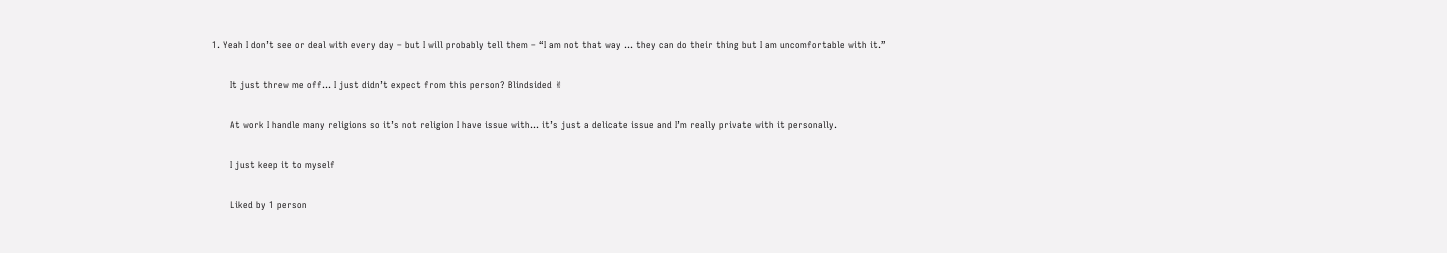1. Yeah I don’t see or deal with every day – but I will probably tell them – “I am not that way … they can do their thing but I am uncomfortable with it.”

      It just threw me off… I just didn’t expect from this person? Blindsided ✌

      At work I handle many religions so it’s not religion I have issue with… it’s just a delicate issue and I’m really private with it personally.

      I just keep it to myself

      Liked by 1 person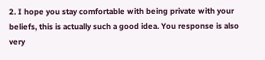2. I hope you stay comfortable with being private with your beliefs, this is actually such a good idea. You response is also very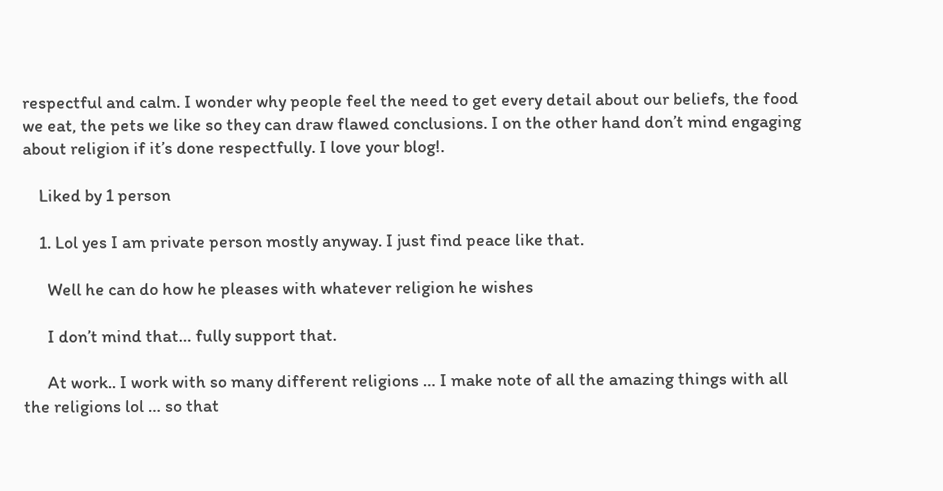respectful and calm. I wonder why people feel the need to get every detail about our beliefs, the food we eat, the pets we like so they can draw flawed conclusions. I on the other hand don’t mind engaging about religion if it’s done respectfully. I love your blog!.

    Liked by 1 person

    1. Lol yes I am private person mostly anyway. I just find peace like that.

      Well he can do how he pleases with whatever religion he wishes

      I don’t mind that… fully support that.

      At work.. I work with so many different religions … I make note of all the amazing things with all the religions lol … so that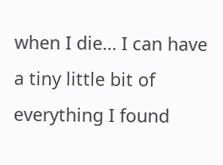when I die… I can have a tiny little bit of everything I found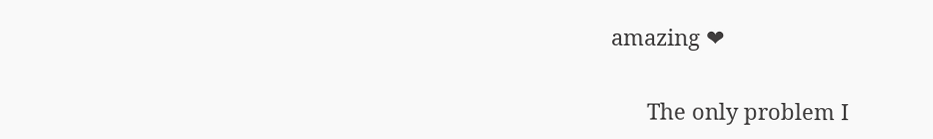amazing ❤

      The only problem I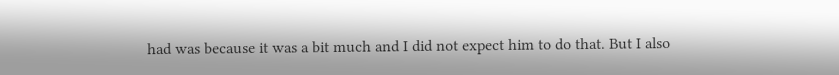had was because it was a bit much and I did not expect him to do that. But I also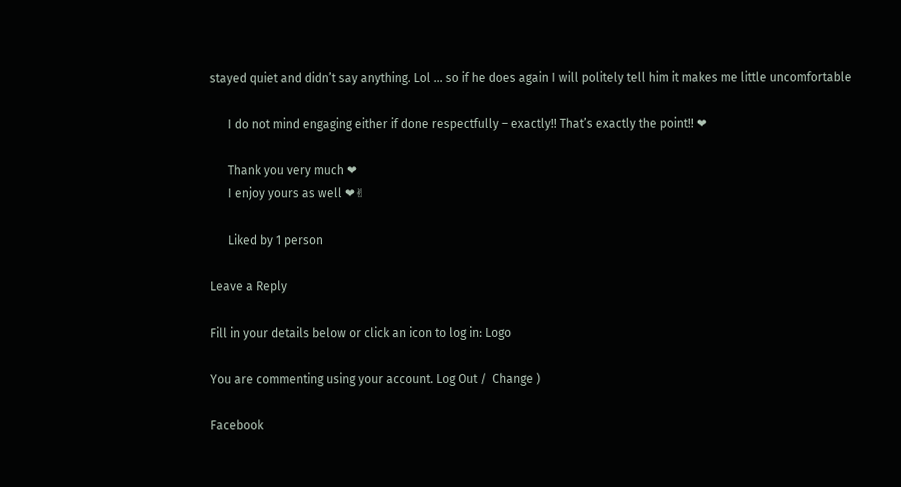stayed quiet and didn’t say anything. Lol … so if he does again I will politely tell him it makes me little uncomfortable

      I do not mind engaging either if done respectfully – exactly!! That’s exactly the point!! ❤

      Thank you very much ❤
      I enjoy yours as well ❤✌

      Liked by 1 person

Leave a Reply

Fill in your details below or click an icon to log in: Logo

You are commenting using your account. Log Out /  Change )

Facebook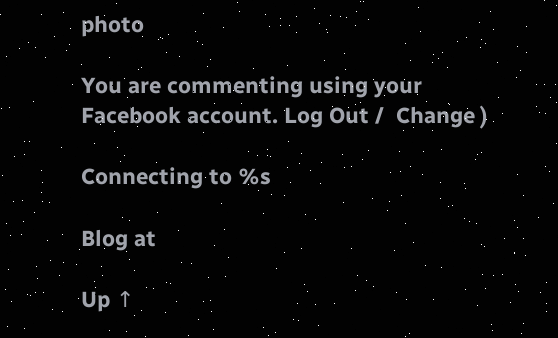photo

You are commenting using your Facebook account. Log Out /  Change )

Connecting to %s

Blog at

Up ↑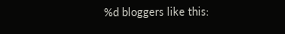%d bloggers like this: